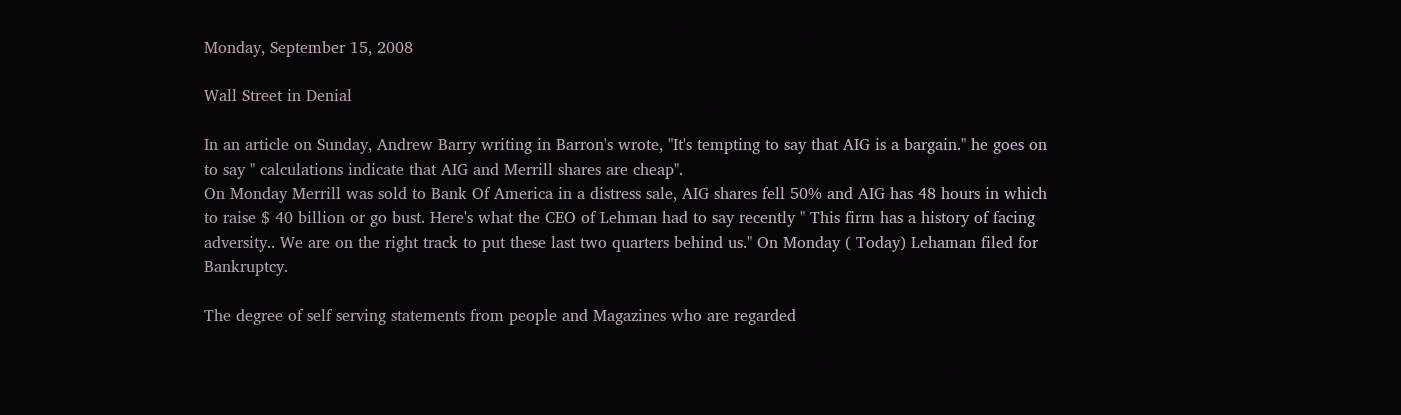Monday, September 15, 2008

Wall Street in Denial

In an article on Sunday, Andrew Barry writing in Barron's wrote, "It's tempting to say that AIG is a bargain." he goes on to say " calculations indicate that AIG and Merrill shares are cheap".
On Monday Merrill was sold to Bank Of America in a distress sale, AIG shares fell 50% and AIG has 48 hours in which to raise $ 40 billion or go bust. Here's what the CEO of Lehman had to say recently " This firm has a history of facing adversity.. We are on the right track to put these last two quarters behind us." On Monday ( Today) Lehaman filed for Bankruptcy.

The degree of self serving statements from people and Magazines who are regarded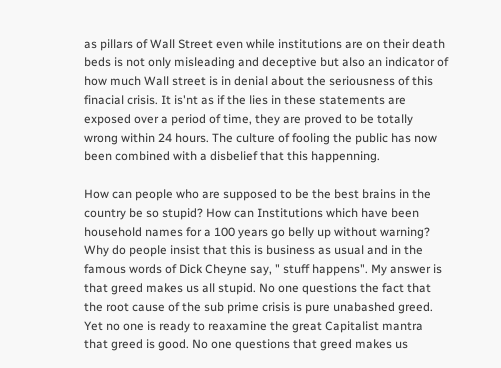as pillars of Wall Street even while institutions are on their death beds is not only misleading and deceptive but also an indicator of how much Wall street is in denial about the seriousness of this finacial crisis. It is'nt as if the lies in these statements are exposed over a period of time, they are proved to be totally wrong within 24 hours. The culture of fooling the public has now been combined with a disbelief that this happenning.

How can people who are supposed to be the best brains in the country be so stupid? How can Institutions which have been household names for a 100 years go belly up without warning? Why do people insist that this is business as usual and in the famous words of Dick Cheyne say, " stuff happens". My answer is that greed makes us all stupid. No one questions the fact that the root cause of the sub prime crisis is pure unabashed greed. Yet no one is ready to reaxamine the great Capitalist mantra that greed is good. No one questions that greed makes us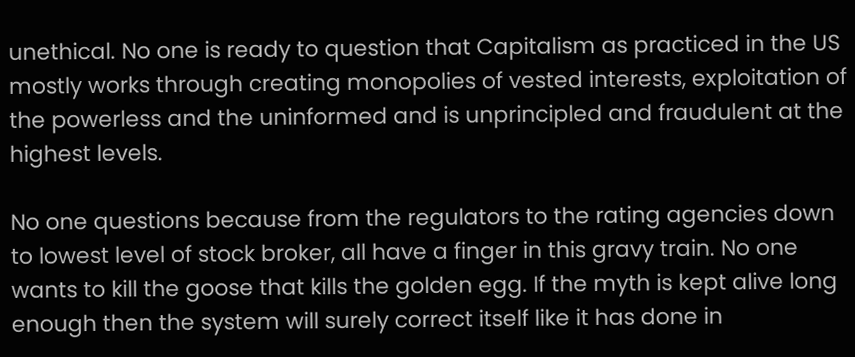unethical. No one is ready to question that Capitalism as practiced in the US mostly works through creating monopolies of vested interests, exploitation of the powerless and the uninformed and is unprincipled and fraudulent at the highest levels.

No one questions because from the regulators to the rating agencies down to lowest level of stock broker, all have a finger in this gravy train. No one wants to kill the goose that kills the golden egg. If the myth is kept alive long enough then the system will surely correct itself like it has done in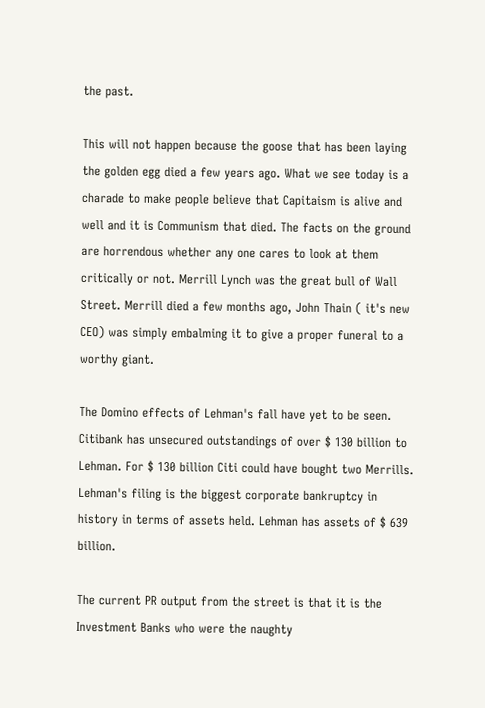the past.

This will not happen because the goose that has been laying the golden egg died a few years ago. What we see today is a charade to make people believe that Capitaism is alive and well and it is Communism that died. The facts on the ground are horrendous whether any one cares to look at them critically or not. Merrill Lynch was the great bull of Wall Street. Merrill died a few months ago, John Thain ( it's new CEO) was simply embalming it to give a proper funeral to a worthy giant.

The Domino effects of Lehman's fall have yet to be seen. Citibank has unsecured outstandings of over $ 130 billion to Lehman. For $ 130 billion Citi could have bought two Merrills. Lehman's filing is the biggest corporate bankruptcy in history in terms of assets held. Lehman has assets of $ 639 billion.

The current PR output from the street is that it is the Investment Banks who were the naughty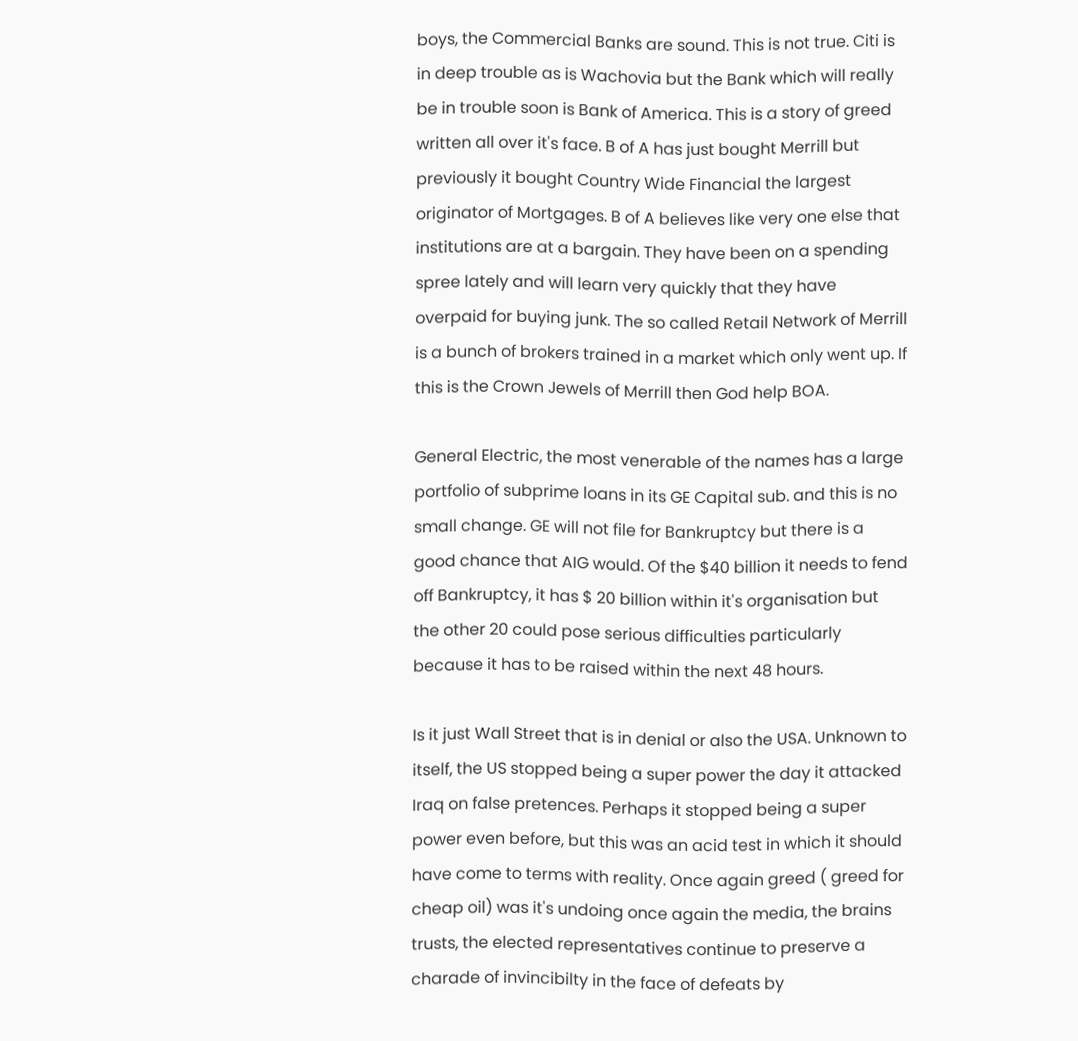boys, the Commercial Banks are sound. This is not true. Citi is in deep trouble as is Wachovia but the Bank which will really be in trouble soon is Bank of America. This is a story of greed written all over it's face. B of A has just bought Merrill but previously it bought Country Wide Financial the largest originator of Mortgages. B of A believes like very one else that institutions are at a bargain. They have been on a spending spree lately and will learn very quickly that they have overpaid for buying junk. The so called Retail Network of Merrill is a bunch of brokers trained in a market which only went up. If this is the Crown Jewels of Merrill then God help BOA.

General Electric, the most venerable of the names has a large portfolio of subprime loans in its GE Capital sub. and this is no small change. GE will not file for Bankruptcy but there is a good chance that AIG would. Of the $40 billion it needs to fend off Bankruptcy, it has $ 20 billion within it's organisation but the other 20 could pose serious difficulties particularly because it has to be raised within the next 48 hours.

Is it just Wall Street that is in denial or also the USA. Unknown to itself, the US stopped being a super power the day it attacked Iraq on false pretences. Perhaps it stopped being a super power even before, but this was an acid test in which it should have come to terms with reality. Once again greed ( greed for cheap oil) was it's undoing once again the media, the brains trusts, the elected representatives continue to preserve a charade of invincibilty in the face of defeats by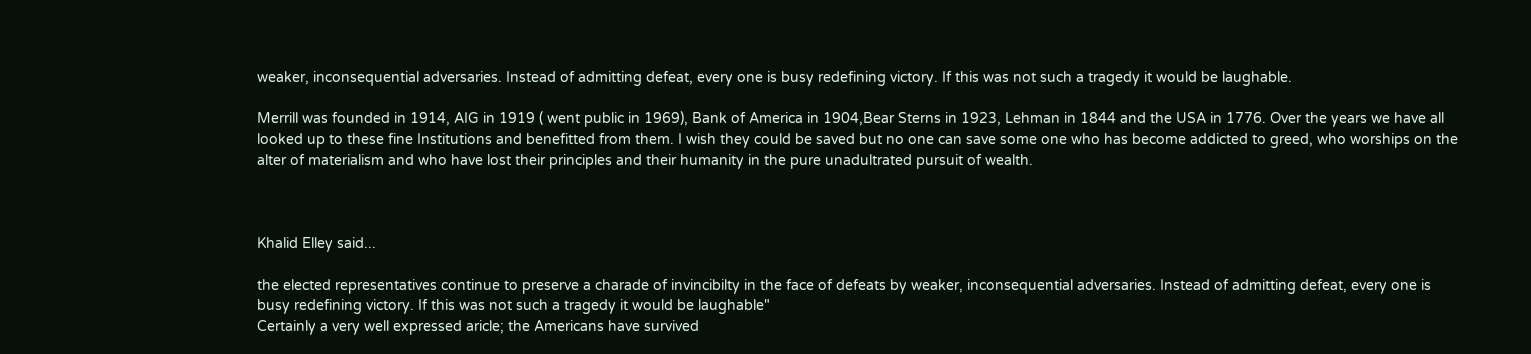weaker, inconsequential adversaries. Instead of admitting defeat, every one is busy redefining victory. If this was not such a tragedy it would be laughable.

Merrill was founded in 1914, AIG in 1919 ( went public in 1969), Bank of America in 1904,Bear Sterns in 1923, Lehman in 1844 and the USA in 1776. Over the years we have all looked up to these fine Institutions and benefitted from them. I wish they could be saved but no one can save some one who has become addicted to greed, who worships on the alter of materialism and who have lost their principles and their humanity in the pure unadultrated pursuit of wealth.



Khalid Elley said...

the elected representatives continue to preserve a charade of invincibilty in the face of defeats by weaker, inconsequential adversaries. Instead of admitting defeat, every one is busy redefining victory. If this was not such a tragedy it would be laughable"
Certainly a very well expressed aricle; the Americans have survived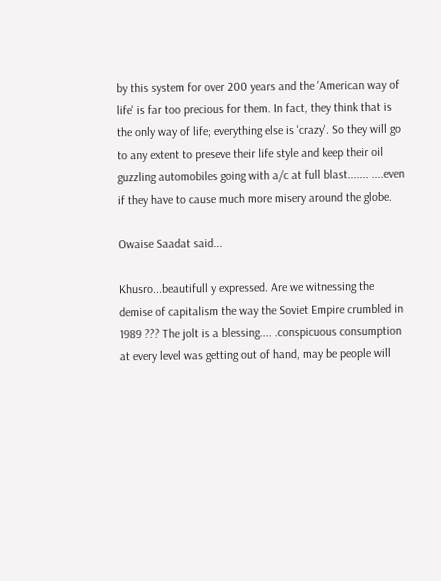by this system for over 200 years and the 'American way of life' is far too precious for them. In fact, they think that is the only way of life; everything else is 'crazy'. So they will go to any extent to preseve their life style and keep their oil guzzling automobiles going with a/c at full blast....... ....even if they have to cause much more misery around the globe.

Owaise Saadat said...

Khusro...beautifull y expressed. Are we witnessing the demise of capitalism the way the Soviet Empire crumbled in 1989 ??? The jolt is a blessing.... .conspicuous consumption at every level was getting out of hand, may be people will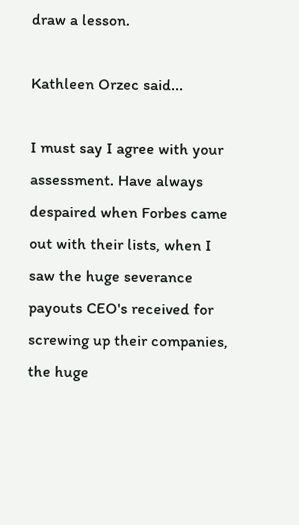draw a lesson.

Kathleen Orzec said...

I must say I agree with your assessment. Have always despaired when Forbes came out with their lists, when I saw the huge severance payouts CEO's received for screwing up their companies, the huge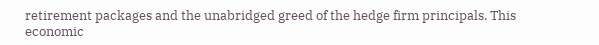retirement packages and the unabridged greed of the hedge firm principals. This economic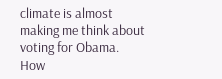climate is almost making me think about voting for Obama. How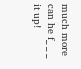much more can he f_ _ _ it up!